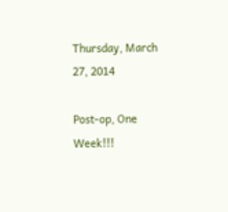Thursday, March 27, 2014

Post-op, One Week!!!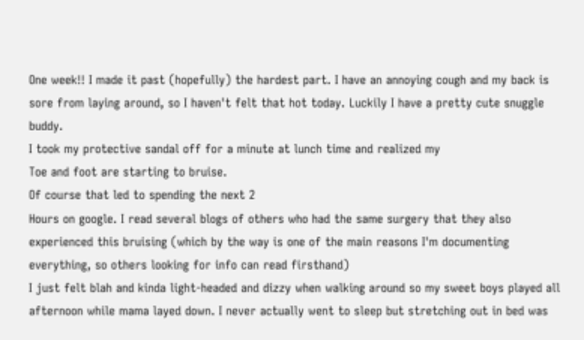One week!! I made it past (hopefully) the hardest part. I have an annoying cough and my back is sore from laying around, so I haven't felt that hot today. Luckily I have a pretty cute snuggle buddy.
I took my protective sandal off for a minute at lunch time and realized my
Toe and foot are starting to bruise.
Of course that led to spending the next 2
Hours on google. I read several blogs of others who had the same surgery that they also experienced this bruising (which by the way is one of the main reasons I'm documenting everything, so others looking for info can read firsthand)
I just felt blah and kinda light-headed and dizzy when walking around so my sweet boys played all afternoon while mama layed down. I never actually went to sleep but stretching out in bed was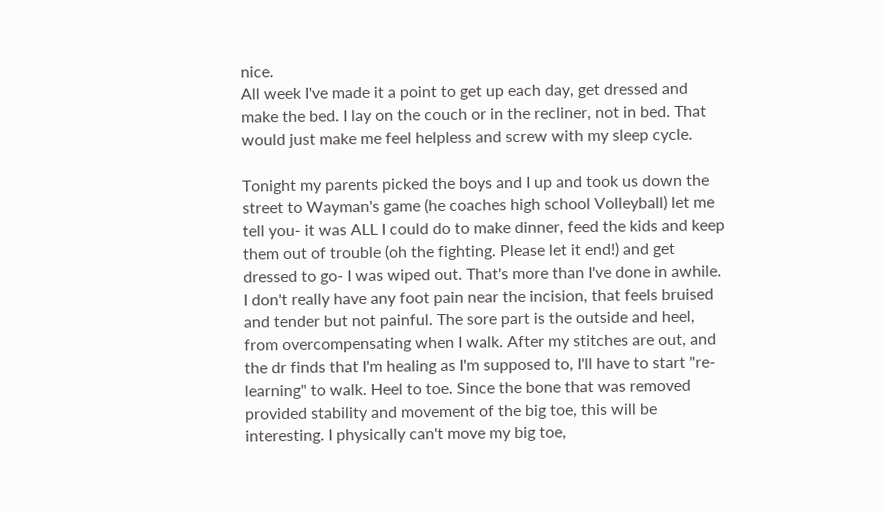nice.
All week I've made it a point to get up each day, get dressed and make the bed. I lay on the couch or in the recliner, not in bed. That would just make me feel helpless and screw with my sleep cycle.

Tonight my parents picked the boys and I up and took us down the street to Wayman's game (he coaches high school Volleyball) let me tell you- it was ALL I could do to make dinner, feed the kids and keep them out of trouble (oh the fighting. Please let it end!) and get dressed to go- I was wiped out. That's more than I've done in awhile.
I don't really have any foot pain near the incision, that feels bruised and tender but not painful. The sore part is the outside and heel, from overcompensating when I walk. After my stitches are out, and the dr finds that I'm healing as I'm supposed to, I'll have to start "re-learning" to walk. Heel to toe. Since the bone that was removed provided stability and movement of the big toe, this will be interesting. I physically can't move my big toe,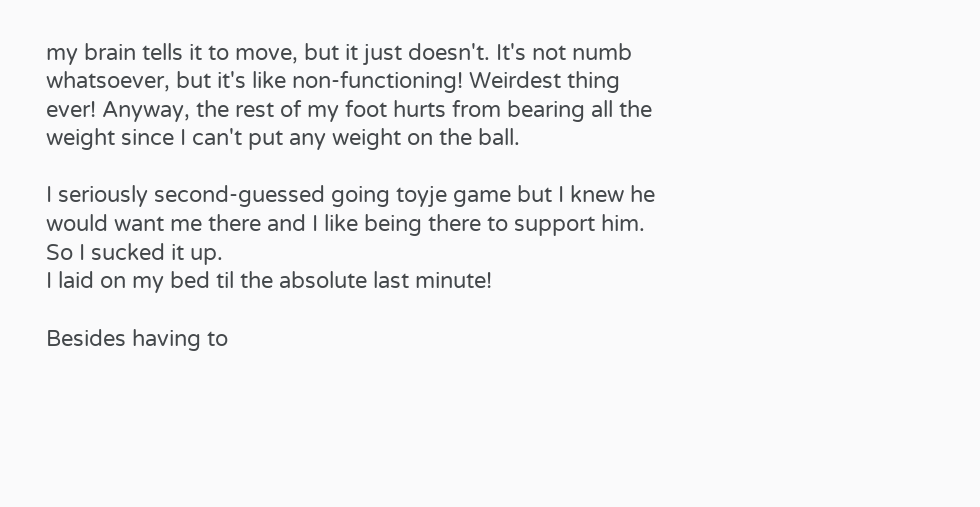my brain tells it to move, but it just doesn't. It's not numb whatsoever, but it's like non-functioning! Weirdest thing ever! Anyway, the rest of my foot hurts from bearing all the weight since I can't put any weight on the ball.

I seriously second-guessed going toyje game but I knew he would want me there and I like being there to support him. So I sucked it up.
I laid on my bed til the absolute last minute!

Besides having to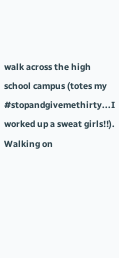walk across the high school campus (totes my #stopandgivemethirty...I worked up a sweat girls!!). Walking on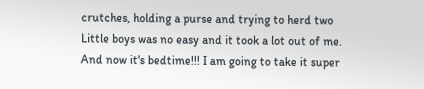crutches, holding a purse and trying to herd two
Little boys was no easy and it took a lot out of me.
And now it's bedtime!!! I am going to take it super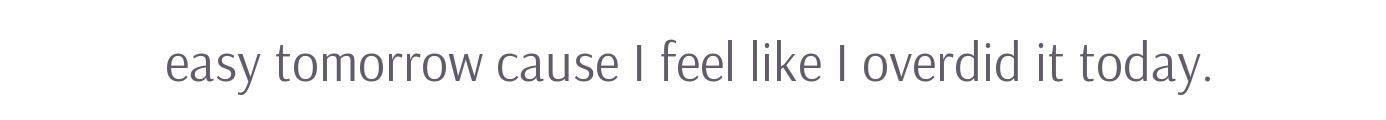easy tomorrow cause I feel like I overdid it today.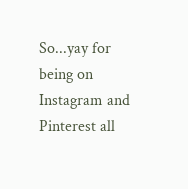So...yay for being on Instagram and Pinterest all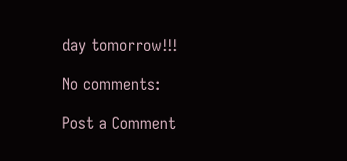day tomorrow!!!

No comments:

Post a Comment